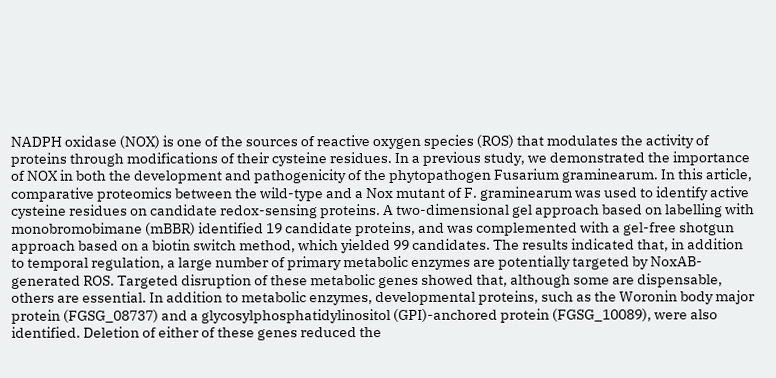NADPH oxidase (NOX) is one of the sources of reactive oxygen species (ROS) that modulates the activity of proteins through modifications of their cysteine residues. In a previous study, we demonstrated the importance of NOX in both the development and pathogenicity of the phytopathogen Fusarium graminearum. In this article, comparative proteomics between the wild-type and a Nox mutant of F. graminearum was used to identify active cysteine residues on candidate redox-sensing proteins. A two-dimensional gel approach based on labelling with monobromobimane (mBBR) identified 19 candidate proteins, and was complemented with a gel-free shotgun approach based on a biotin switch method, which yielded 99 candidates. The results indicated that, in addition to temporal regulation, a large number of primary metabolic enzymes are potentially targeted by NoxAB-generated ROS. Targeted disruption of these metabolic genes showed that, although some are dispensable, others are essential. In addition to metabolic enzymes, developmental proteins, such as the Woronin body major protein (FGSG_08737) and a glycosylphosphatidylinositol (GPI)-anchored protein (FGSG_10089), were also identified. Deletion of either of these genes reduced the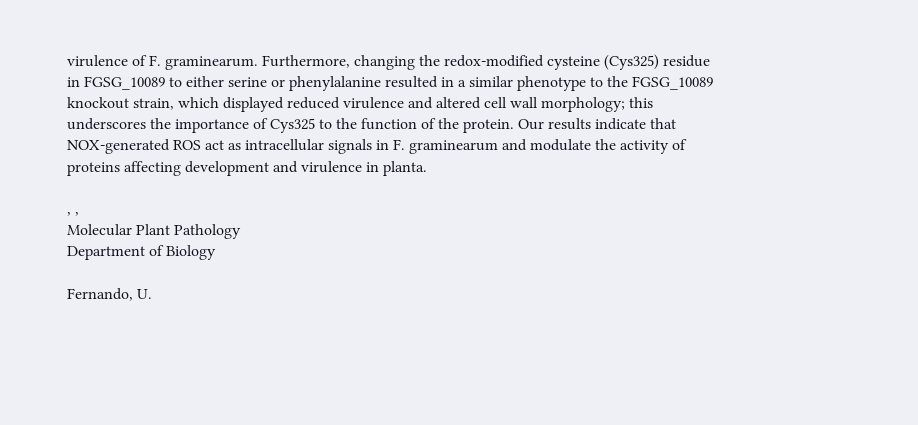virulence of F. graminearum. Furthermore, changing the redox-modified cysteine (Cys325) residue in FGSG_10089 to either serine or phenylalanine resulted in a similar phenotype to the FGSG_10089 knockout strain, which displayed reduced virulence and altered cell wall morphology; this underscores the importance of Cys325 to the function of the protein. Our results indicate that NOX-generated ROS act as intracellular signals in F. graminearum and modulate the activity of proteins affecting development and virulence in planta.

, ,
Molecular Plant Pathology
Department of Biology

Fernando, U.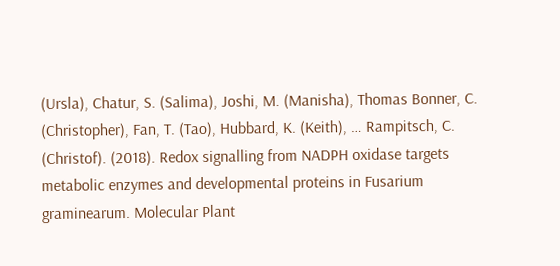(Ursla), Chatur, S. (Salima), Joshi, M. (Manisha), Thomas Bonner, C. (Christopher), Fan, T. (Tao), Hubbard, K. (Keith), … Rampitsch, C. (Christof). (2018). Redox signalling from NADPH oxidase targets metabolic enzymes and developmental proteins in Fusarium graminearum. Molecular Plant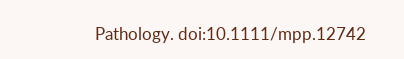Pathology. doi:10.1111/mpp.12742